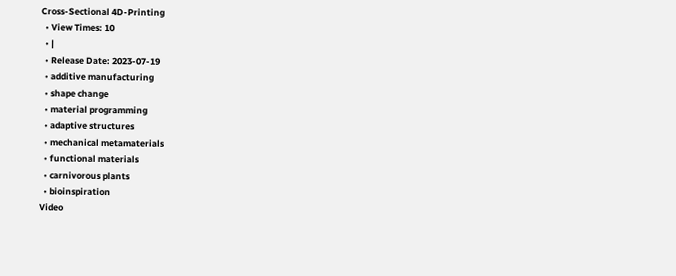Cross-Sectional 4D-Printing
  • View Times: 10
  • |
  • Release Date: 2023-07-19
  • additive manufacturing
  • shape change
  • material programming
  • adaptive structures
  • mechanical metamaterials
  • functional materials
  • carnivorous plants
  • bioinspiration
Video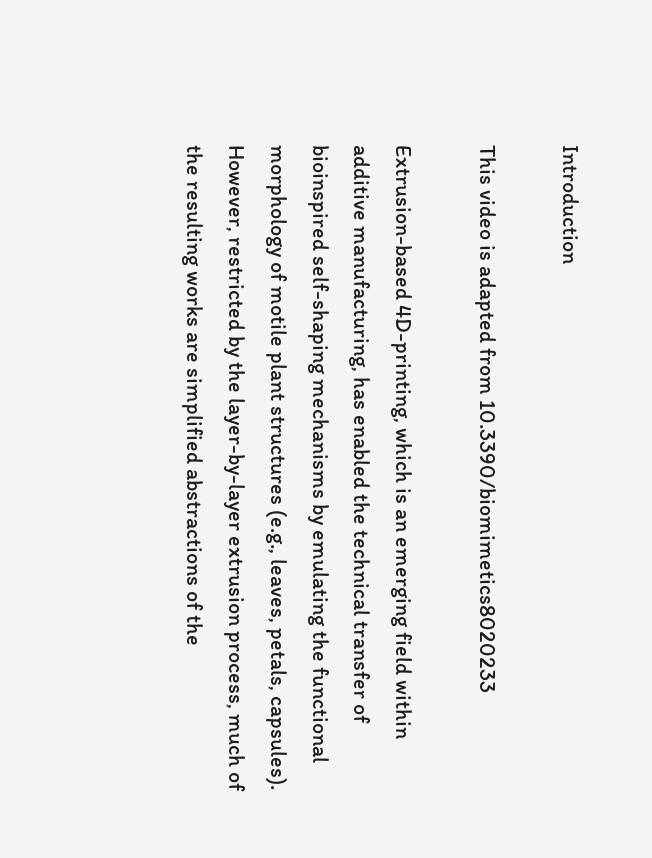Introduction

This video is adapted from 10.3390/biomimetics8020233

Extrusion-based 4D-printing, which is an emerging field within additive manufacturing, has enabled the technical transfer of bioinspired self-shaping mechanisms by emulating the functional morphology of motile plant structures (e.g., leaves, petals, capsules). However, restricted by the layer-by-layer extrusion process, much of the resulting works are simplified abstractions of the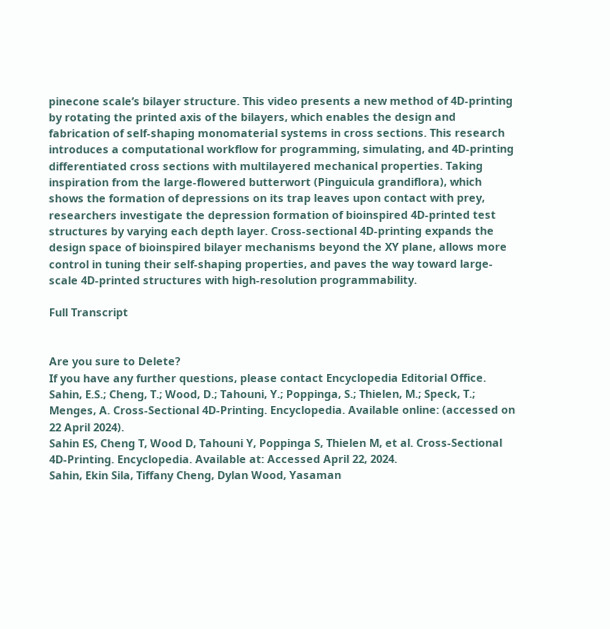pinecone scale’s bilayer structure. This video presents a new method of 4D-printing by rotating the printed axis of the bilayers, which enables the design and fabrication of self-shaping monomaterial systems in cross sections. This research introduces a computational workflow for programming, simulating, and 4D-printing differentiated cross sections with multilayered mechanical properties. Taking inspiration from the large-flowered butterwort (Pinguicula grandiflora), which shows the formation of depressions on its trap leaves upon contact with prey, researchers investigate the depression formation of bioinspired 4D-printed test structures by varying each depth layer. Cross-sectional 4D-printing expands the design space of bioinspired bilayer mechanisms beyond the XY plane, allows more control in tuning their self-shaping properties, and paves the way toward large-scale 4D-printed structures with high-resolution programmability.

Full Transcript


Are you sure to Delete?
If you have any further questions, please contact Encyclopedia Editorial Office.
Sahin, E.S.; Cheng, T.; Wood, D.; Tahouni, Y.; Poppinga, S.; Thielen, M.; Speck, T.; Menges, A. Cross-Sectional 4D-Printing. Encyclopedia. Available online: (accessed on 22 April 2024).
Sahin ES, Cheng T, Wood D, Tahouni Y, Poppinga S, Thielen M, et al. Cross-Sectional 4D-Printing. Encyclopedia. Available at: Accessed April 22, 2024.
Sahin, Ekin Sila, Tiffany Cheng, Dylan Wood, Yasaman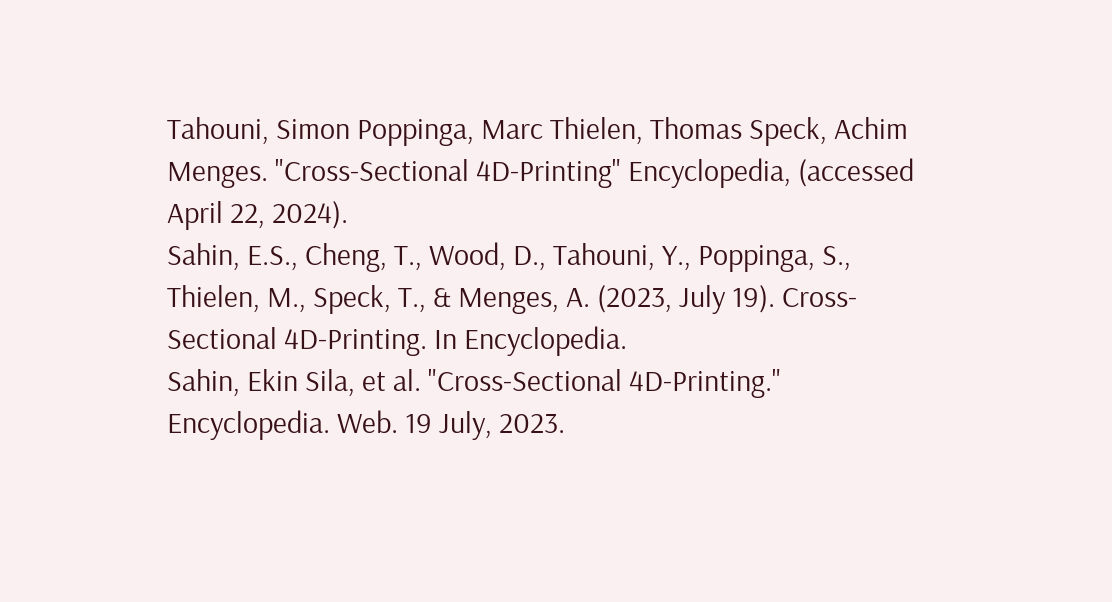Tahouni, Simon Poppinga, Marc Thielen, Thomas Speck, Achim Menges. "Cross-Sectional 4D-Printing" Encyclopedia, (accessed April 22, 2024).
Sahin, E.S., Cheng, T., Wood, D., Tahouni, Y., Poppinga, S., Thielen, M., Speck, T., & Menges, A. (2023, July 19). Cross-Sectional 4D-Printing. In Encyclopedia.
Sahin, Ekin Sila, et al. "Cross-Sectional 4D-Printing." Encyclopedia. Web. 19 July, 2023.